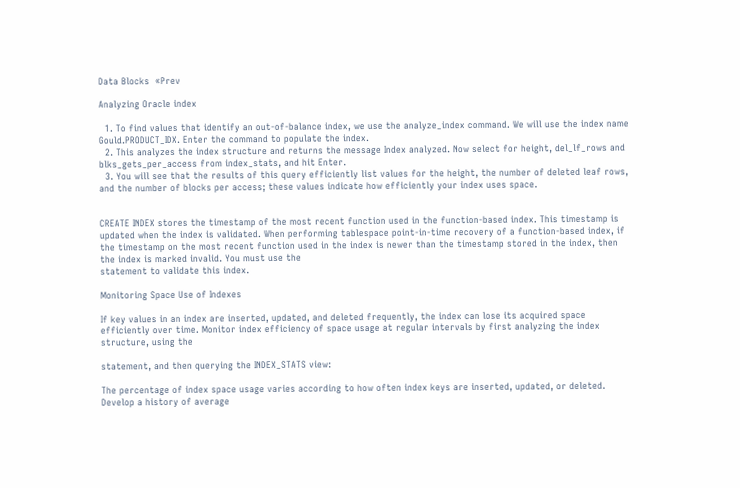Data Blocks  «Prev

Analyzing Oracle index

  1. To find values that identify an out-of-balance index, we use the analyze_index command. We will use the index name Gould.PRODUCT_IDX. Enter the command to populate the index.
  2. This analyzes the index structure and returns the message Index analyzed. Now select for height, del_lf_rows and blks_gets_per_access from index_stats, and hit Enter.
  3. You will see that the results of this query efficiently list values for the height, the number of deleted leaf rows, and the number of blocks per access; these values indicate how efficiently your index uses space.


CREATE INDEX stores the timestamp of the most recent function used in the function-based index. This timestamp is updated when the index is validated. When performing tablespace point-in-time recovery of a function-based index, if the timestamp on the most recent function used in the index is newer than the timestamp stored in the index, then the index is marked invalid. You must use the
statement to validate this index.

Monitoring Space Use of Indexes

If key values in an index are inserted, updated, and deleted frequently, the index can lose its acquired space efficiently over time. Monitor index efficiency of space usage at regular intervals by first analyzing the index structure, using the

statement, and then querying the INDEX_STATS view:

The percentage of index space usage varies according to how often index keys are inserted, updated, or deleted. Develop a history of average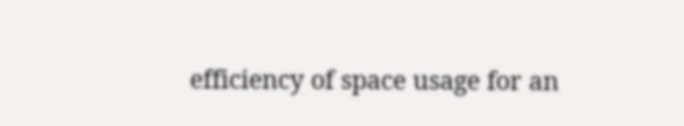efficiency of space usage for an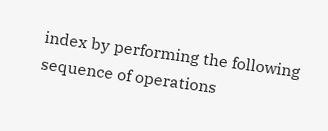index by performing the following sequence of operations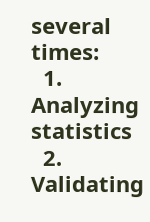several times:
  1. Analyzing statistics
  2. Validating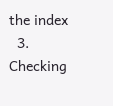the index
  3. Checking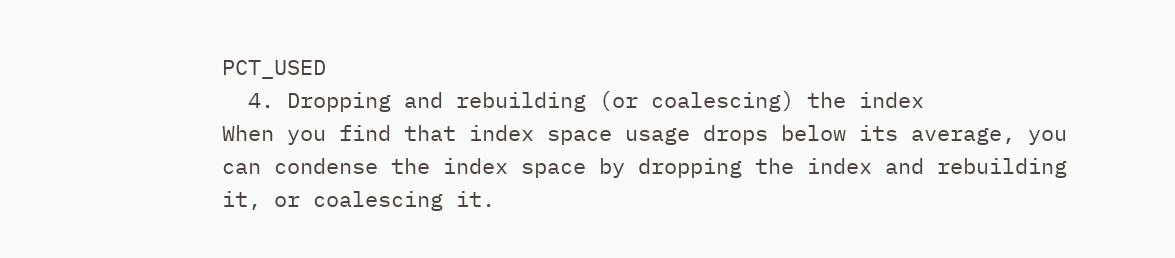PCT_USED
  4. Dropping and rebuilding (or coalescing) the index
When you find that index space usage drops below its average, you can condense the index space by dropping the index and rebuilding it, or coalescing it.